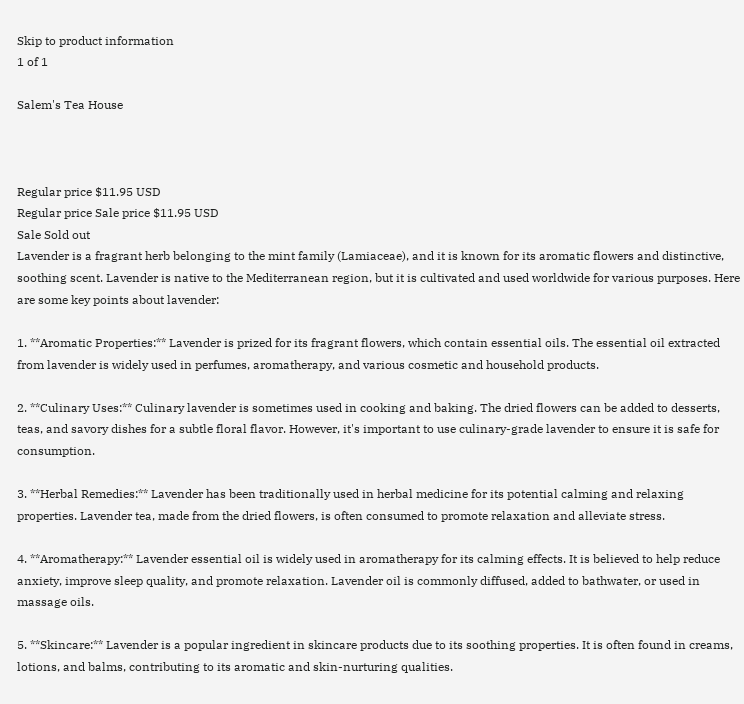Skip to product information
1 of 1

Salem's Tea House



Regular price $11.95 USD
Regular price Sale price $11.95 USD
Sale Sold out
Lavender is a fragrant herb belonging to the mint family (Lamiaceae), and it is known for its aromatic flowers and distinctive, soothing scent. Lavender is native to the Mediterranean region, but it is cultivated and used worldwide for various purposes. Here are some key points about lavender:

1. **Aromatic Properties:** Lavender is prized for its fragrant flowers, which contain essential oils. The essential oil extracted from lavender is widely used in perfumes, aromatherapy, and various cosmetic and household products.

2. **Culinary Uses:** Culinary lavender is sometimes used in cooking and baking. The dried flowers can be added to desserts, teas, and savory dishes for a subtle floral flavor. However, it's important to use culinary-grade lavender to ensure it is safe for consumption.

3. **Herbal Remedies:** Lavender has been traditionally used in herbal medicine for its potential calming and relaxing properties. Lavender tea, made from the dried flowers, is often consumed to promote relaxation and alleviate stress.

4. **Aromatherapy:** Lavender essential oil is widely used in aromatherapy for its calming effects. It is believed to help reduce anxiety, improve sleep quality, and promote relaxation. Lavender oil is commonly diffused, added to bathwater, or used in massage oils.

5. **Skincare:** Lavender is a popular ingredient in skincare products due to its soothing properties. It is often found in creams, lotions, and balms, contributing to its aromatic and skin-nurturing qualities.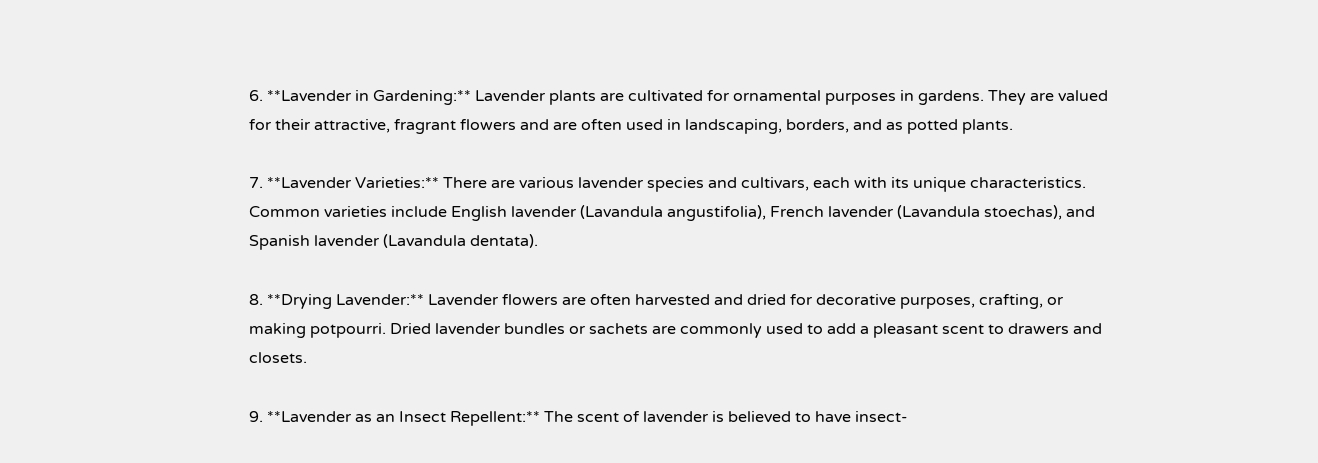6. **Lavender in Gardening:** Lavender plants are cultivated for ornamental purposes in gardens. They are valued for their attractive, fragrant flowers and are often used in landscaping, borders, and as potted plants.

7. **Lavender Varieties:** There are various lavender species and cultivars, each with its unique characteristics. Common varieties include English lavender (Lavandula angustifolia), French lavender (Lavandula stoechas), and Spanish lavender (Lavandula dentata).

8. **Drying Lavender:** Lavender flowers are often harvested and dried for decorative purposes, crafting, or making potpourri. Dried lavender bundles or sachets are commonly used to add a pleasant scent to drawers and closets.

9. **Lavender as an Insect Repellent:** The scent of lavender is believed to have insect-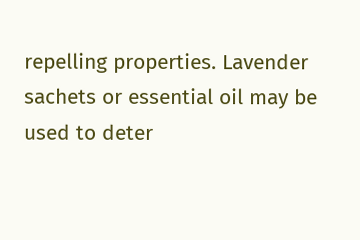repelling properties. Lavender sachets or essential oil may be used to deter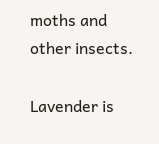moths and other insects.

Lavender is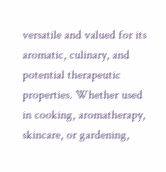versatile and valued for its aromatic, culinary, and potential therapeutic properties. Whether used in cooking, aromatherapy, skincare, or gardening,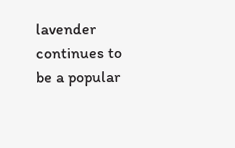lavender continues to be a popular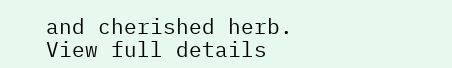and cherished herb.
View full details